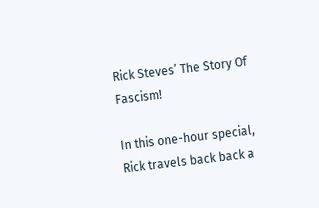Rick Steves’ The Story Of Fascism!

In this one-hour special, Rick travels back back a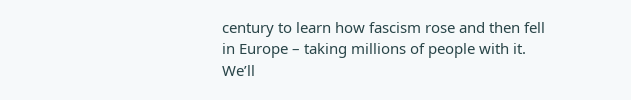century to learn how fascism rose and then fell in Europe – taking millions of people with it. We’ll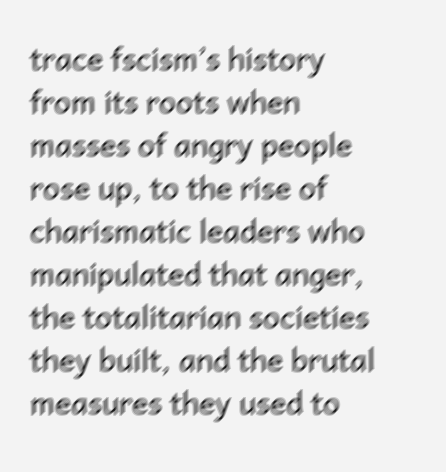trace fscism’s history from its roots when masses of angry people rose up, to the rise of charismatic leaders who manipulated that anger, the totalitarian societies they built, and the brutal measures they used to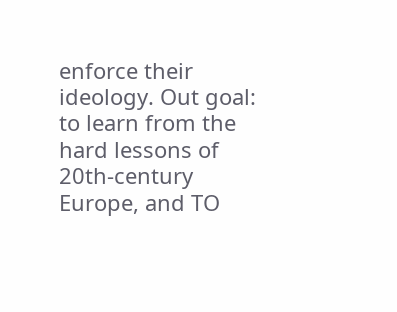enforce their ideology. Out goal: to learn from the hard lessons of 20th-century Europe, and TO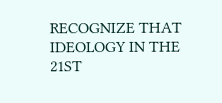RECOGNIZE THAT IDEOLOGY IN THE 21ST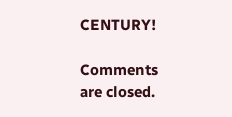CENTURY!

Comments are closed.